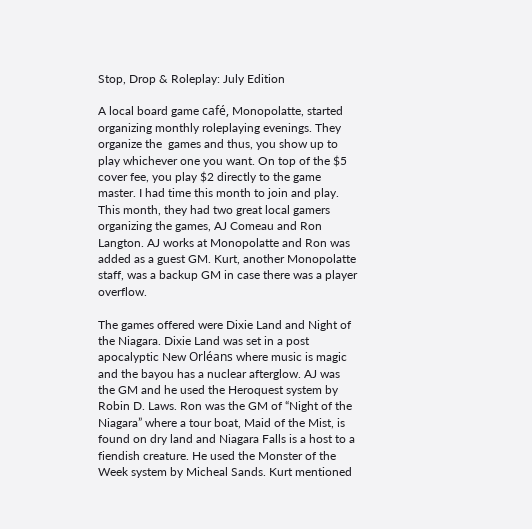Stop, Drop & Roleplay: July Edition

A local board game café, Monopolatte, started organizing monthly roleplaying evenings. They organize the  games and thus, you show up to play whichever one you want. On top of the $5 cover fee, you play $2 directly to the game master. I had time this month to join and play. This month, they had two great local gamers organizing the games, AJ Comeau and Ron Langton. AJ works at Monopolatte and Ron was added as a guest GM. Kurt, another Monopolatte staff, was a backup GM in case there was a player overflow.

The games offered were Dixie Land and Night of the Niagara. Dixie Land was set in a post apocalyptic New Orléans where music is magic and the bayou has a nuclear afterglow. AJ was the GM and he used the Heroquest system by Robin D. Laws. Ron was the GM of “Night of the Niagara” where a tour boat, Maid of the Mist, is found on dry land and Niagara Falls is a host to a fiendish creature. He used the Monster of the Week system by Micheal Sands. Kurt mentioned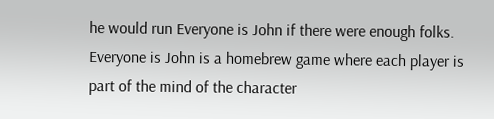he would run Everyone is John if there were enough folks. Everyone is John is a homebrew game where each player is part of the mind of the character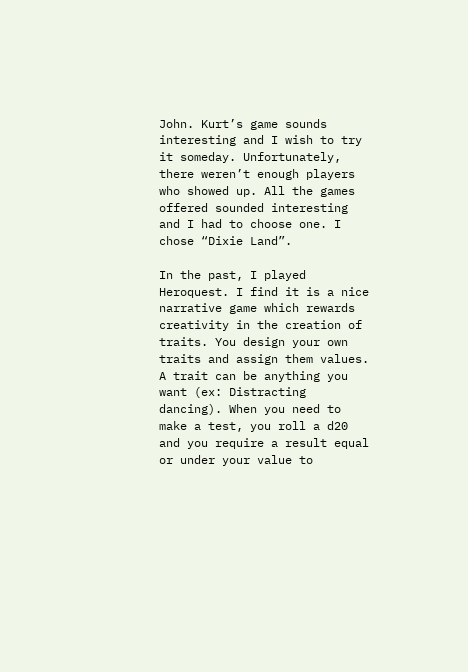John. Kurt’s game sounds interesting and I wish to try it someday. Unfortunately, there weren’t enough players who showed up. All the games offered sounded interesting and I had to choose one. I chose “Dixie Land”.

In the past, I played Heroquest. I find it is a nice narrative game which rewards creativity in the creation of traits. You design your own traits and assign them values. A trait can be anything you want (ex: Distracting dancing). When you need to make a test, you roll a d20 and you require a result equal or under your value to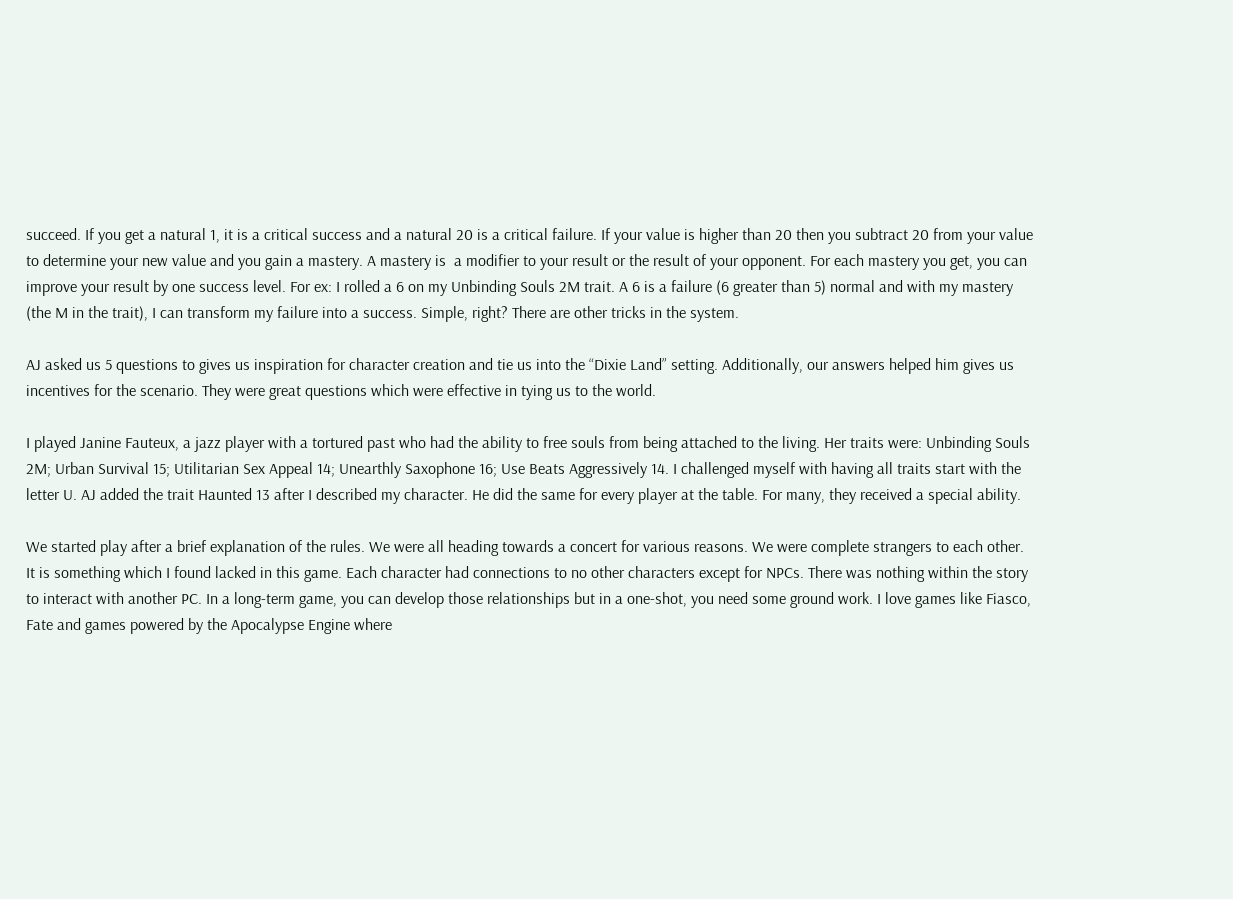succeed. If you get a natural 1, it is a critical success and a natural 20 is a critical failure. If your value is higher than 20 then you subtract 20 from your value to determine your new value and you gain a mastery. A mastery is  a modifier to your result or the result of your opponent. For each mastery you get, you can improve your result by one success level. For ex: I rolled a 6 on my Unbinding Souls 2M trait. A 6 is a failure (6 greater than 5) normal and with my mastery (the M in the trait), I can transform my failure into a success. Simple, right? There are other tricks in the system.

AJ asked us 5 questions to gives us inspiration for character creation and tie us into the “Dixie Land” setting. Additionally, our answers helped him gives us incentives for the scenario. They were great questions which were effective in tying us to the world.

I played Janine Fauteux, a jazz player with a tortured past who had the ability to free souls from being attached to the living. Her traits were: Unbinding Souls 2M; Urban Survival 15; Utilitarian Sex Appeal 14; Unearthly Saxophone 16; Use Beats Aggressively 14. I challenged myself with having all traits start with the letter U. AJ added the trait Haunted 13 after I described my character. He did the same for every player at the table. For many, they received a special ability.

We started play after a brief explanation of the rules. We were all heading towards a concert for various reasons. We were complete strangers to each other. It is something which I found lacked in this game. Each character had connections to no other characters except for NPCs. There was nothing within the story to interact with another PC. In a long-term game, you can develop those relationships but in a one-shot, you need some ground work. I love games like Fiasco, Fate and games powered by the Apocalypse Engine where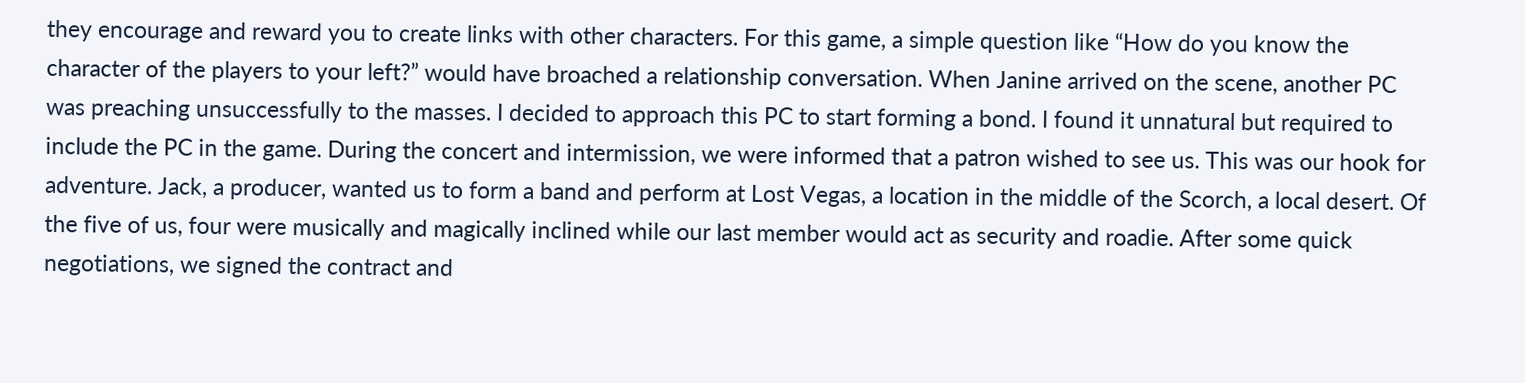they encourage and reward you to create links with other characters. For this game, a simple question like “How do you know the character of the players to your left?” would have broached a relationship conversation. When Janine arrived on the scene, another PC was preaching unsuccessfully to the masses. I decided to approach this PC to start forming a bond. I found it unnatural but required to include the PC in the game. During the concert and intermission, we were informed that a patron wished to see us. This was our hook for adventure. Jack, a producer, wanted us to form a band and perform at Lost Vegas, a location in the middle of the Scorch, a local desert. Of the five of us, four were musically and magically inclined while our last member would act as security and roadie. After some quick negotiations, we signed the contract and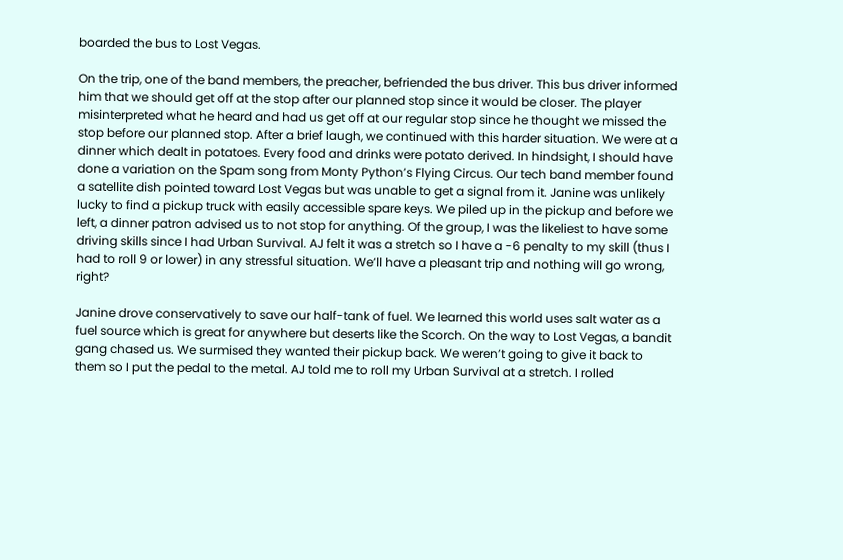boarded the bus to Lost Vegas.

On the trip, one of the band members, the preacher, befriended the bus driver. This bus driver informed him that we should get off at the stop after our planned stop since it would be closer. The player misinterpreted what he heard and had us get off at our regular stop since he thought we missed the stop before our planned stop. After a brief laugh, we continued with this harder situation. We were at a dinner which dealt in potatoes. Every food and drinks were potato derived. In hindsight, I should have done a variation on the Spam song from Monty Python’s Flying Circus. Our tech band member found a satellite dish pointed toward Lost Vegas but was unable to get a signal from it. Janine was unlikely lucky to find a pickup truck with easily accessible spare keys. We piled up in the pickup and before we left, a dinner patron advised us to not stop for anything. Of the group, I was the likeliest to have some driving skills since I had Urban Survival. AJ felt it was a stretch so I have a -6 penalty to my skill (thus I had to roll 9 or lower) in any stressful situation. We’ll have a pleasant trip and nothing will go wrong, right?

Janine drove conservatively to save our half-tank of fuel. We learned this world uses salt water as a fuel source which is great for anywhere but deserts like the Scorch. On the way to Lost Vegas, a bandit gang chased us. We surmised they wanted their pickup back. We weren’t going to give it back to them so I put the pedal to the metal. AJ told me to roll my Urban Survival at a stretch. I rolled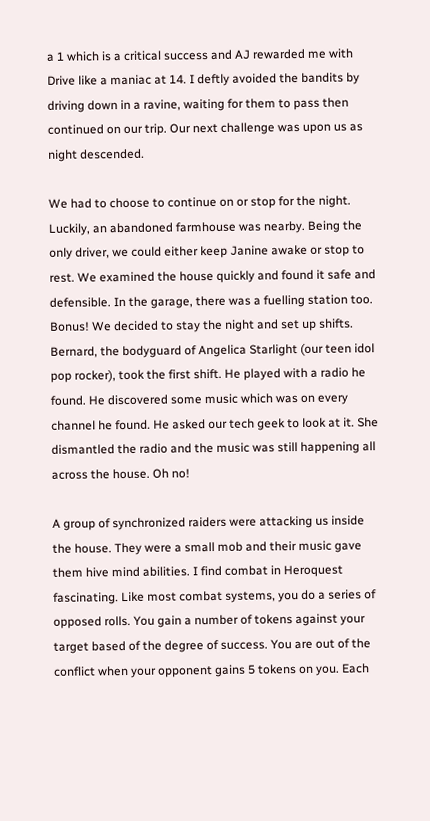a 1 which is a critical success and AJ rewarded me with Drive like a maniac at 14. I deftly avoided the bandits by driving down in a ravine, waiting for them to pass then continued on our trip. Our next challenge was upon us as night descended.

We had to choose to continue on or stop for the night. Luckily, an abandoned farmhouse was nearby. Being the only driver, we could either keep Janine awake or stop to rest. We examined the house quickly and found it safe and defensible. In the garage, there was a fuelling station too. Bonus! We decided to stay the night and set up shifts. Bernard, the bodyguard of Angelica Starlight (our teen idol pop rocker), took the first shift. He played with a radio he found. He discovered some music which was on every channel he found. He asked our tech geek to look at it. She dismantled the radio and the music was still happening all across the house. Oh no!

A group of synchronized raiders were attacking us inside the house. They were a small mob and their music gave them hive mind abilities. I find combat in Heroquest fascinating. Like most combat systems, you do a series of opposed rolls. You gain a number of tokens against your target based of the degree of success. You are out of the conflict when your opponent gains 5 tokens on you. Each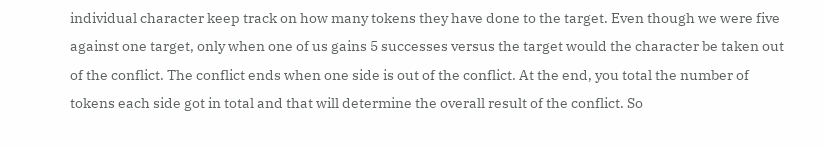individual character keep track on how many tokens they have done to the target. Even though we were five against one target, only when one of us gains 5 successes versus the target would the character be taken out of the conflict. The conflict ends when one side is out of the conflict. At the end, you total the number of tokens each side got in total and that will determine the overall result of the conflict. So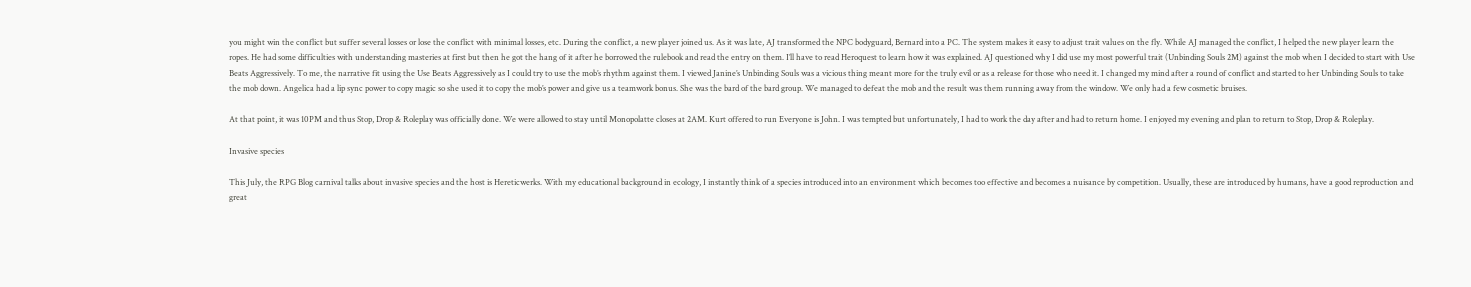you might win the conflict but suffer several losses or lose the conflict with minimal losses, etc. During the conflict, a new player joined us. As it was late, AJ transformed the NPC bodyguard, Bernard into a PC. The system makes it easy to adjust trait values on the fly. While AJ managed the conflict, I helped the new player learn the ropes. He had some difficulties with understanding masteries at first but then he got the hang of it after he borrowed the rulebook and read the entry on them. I’ll have to read Heroquest to learn how it was explained. AJ questioned why I did use my most powerful trait (Unbinding Souls 2M) against the mob when I decided to start with Use Beats Aggressively. To me, the narrative fit using the Use Beats Aggressively as I could try to use the mob’s rhythm against them. I viewed Janine’s Unbinding Souls was a vicious thing meant more for the truly evil or as a release for those who need it. I changed my mind after a round of conflict and started to her Unbinding Souls to take the mob down. Angelica had a lip sync power to copy magic so she used it to copy the mob’s power and give us a teamwork bonus. She was the bard of the bard group. We managed to defeat the mob and the result was them running away from the window. We only had a few cosmetic bruises.

At that point, it was 10PM and thus Stop, Drop & Roleplay was officially done. We were allowed to stay until Monopolatte closes at 2AM. Kurt offered to run Everyone is John. I was tempted but unfortunately, I had to work the day after and had to return home. I enjoyed my evening and plan to return to Stop, Drop & Roleplay.

Invasive species

This July, the RPG Blog carnival talks about invasive species and the host is Hereticwerks. With my educational background in ecology, I instantly think of a species introduced into an environment which becomes too effective and becomes a nuisance by competition. Usually, these are introduced by humans, have a good reproduction and great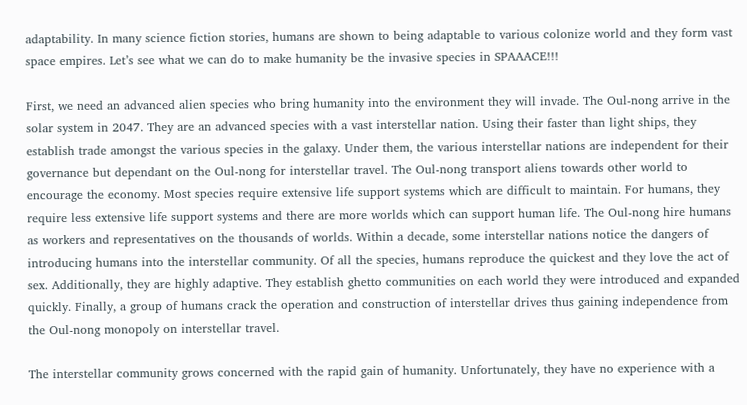adaptability. In many science fiction stories, humans are shown to being adaptable to various colonize world and they form vast space empires. Let’s see what we can do to make humanity be the invasive species in SPAAACE!!!

First, we need an advanced alien species who bring humanity into the environment they will invade. The Oul-nong arrive in the solar system in 2047. They are an advanced species with a vast interstellar nation. Using their faster than light ships, they establish trade amongst the various species in the galaxy. Under them, the various interstellar nations are independent for their governance but dependant on the Oul-nong for interstellar travel. The Oul-nong transport aliens towards other world to encourage the economy. Most species require extensive life support systems which are difficult to maintain. For humans, they require less extensive life support systems and there are more worlds which can support human life. The Oul-nong hire humans as workers and representatives on the thousands of worlds. Within a decade, some interstellar nations notice the dangers of introducing humans into the interstellar community. Of all the species, humans reproduce the quickest and they love the act of sex. Additionally, they are highly adaptive. They establish ghetto communities on each world they were introduced and expanded quickly. Finally, a group of humans crack the operation and construction of interstellar drives thus gaining independence from the Oul-nong monopoly on interstellar travel.

The interstellar community grows concerned with the rapid gain of humanity. Unfortunately, they have no experience with a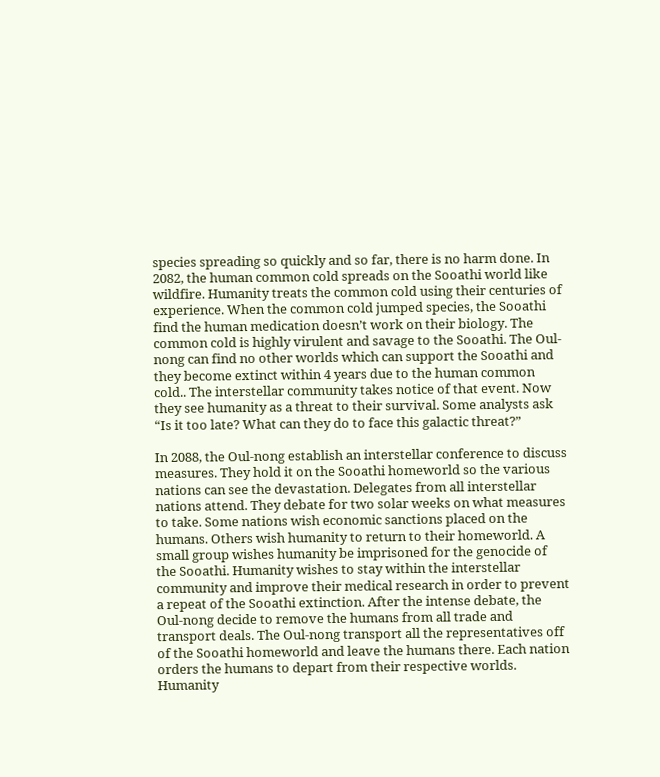species spreading so quickly and so far, there is no harm done. In 2082, the human common cold spreads on the Sooathi world like wildfire. Humanity treats the common cold using their centuries of experience. When the common cold jumped species, the Sooathi find the human medication doesn’t work on their biology. The common cold is highly virulent and savage to the Sooathi. The Oul-nong can find no other worlds which can support the Sooathi and they become extinct within 4 years due to the human common cold.. The interstellar community takes notice of that event. Now they see humanity as a threat to their survival. Some analysts ask “Is it too late? What can they do to face this galactic threat?”

In 2088, the Oul-nong establish an interstellar conference to discuss measures. They hold it on the Sooathi homeworld so the various nations can see the devastation. Delegates from all interstellar nations attend. They debate for two solar weeks on what measures to take. Some nations wish economic sanctions placed on the humans. Others wish humanity to return to their homeworld. A small group wishes humanity be imprisoned for the genocide of the Sooathi. Humanity wishes to stay within the interstellar community and improve their medical research in order to prevent a repeat of the Sooathi extinction. After the intense debate, the Oul-nong decide to remove the humans from all trade and transport deals. The Oul-nong transport all the representatives off of the Sooathi homeworld and leave the humans there. Each nation orders the humans to depart from their respective worlds. Humanity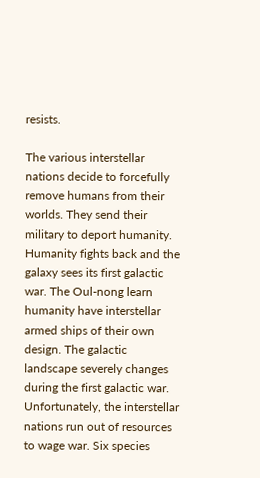resists.

The various interstellar nations decide to forcefully remove humans from their worlds. They send their military to deport humanity. Humanity fights back and the galaxy sees its first galactic war. The Oul-nong learn humanity have interstellar armed ships of their own design. The galactic landscape severely changes during the first galactic war. Unfortunately, the interstellar nations run out of resources to wage war. Six species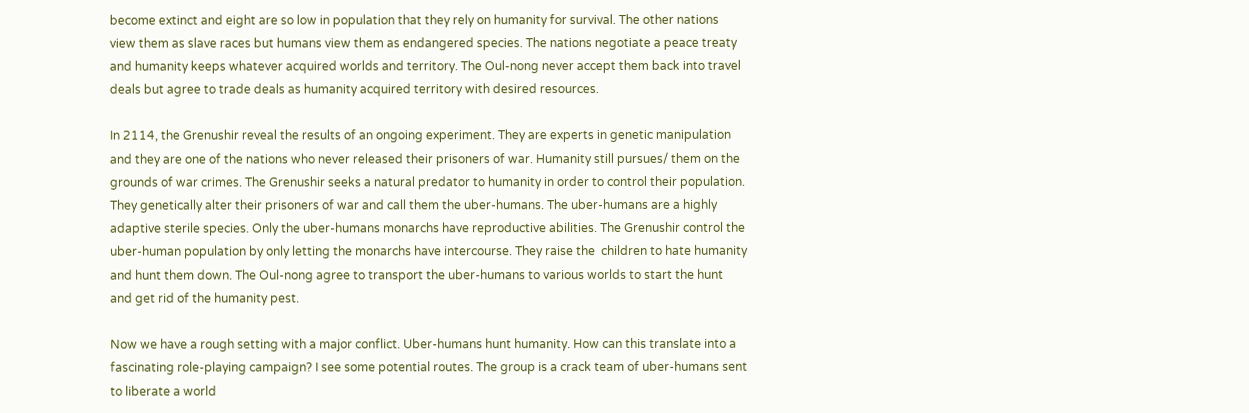become extinct and eight are so low in population that they rely on humanity for survival. The other nations view them as slave races but humans view them as endangered species. The nations negotiate a peace treaty and humanity keeps whatever acquired worlds and territory. The Oul-nong never accept them back into travel deals but agree to trade deals as humanity acquired territory with desired resources.

In 2114, the Grenushir reveal the results of an ongoing experiment. They are experts in genetic manipulation and they are one of the nations who never released their prisoners of war. Humanity still pursues/ them on the grounds of war crimes. The Grenushir seeks a natural predator to humanity in order to control their population. They genetically alter their prisoners of war and call them the uber-humans. The uber-humans are a highly adaptive sterile species. Only the uber-humans monarchs have reproductive abilities. The Grenushir control the uber-human population by only letting the monarchs have intercourse. They raise the  children to hate humanity and hunt them down. The Oul-nong agree to transport the uber-humans to various worlds to start the hunt and get rid of the humanity pest.

Now we have a rough setting with a major conflict. Uber-humans hunt humanity. How can this translate into a fascinating role-playing campaign? I see some potential routes. The group is a crack team of uber-humans sent to liberate a world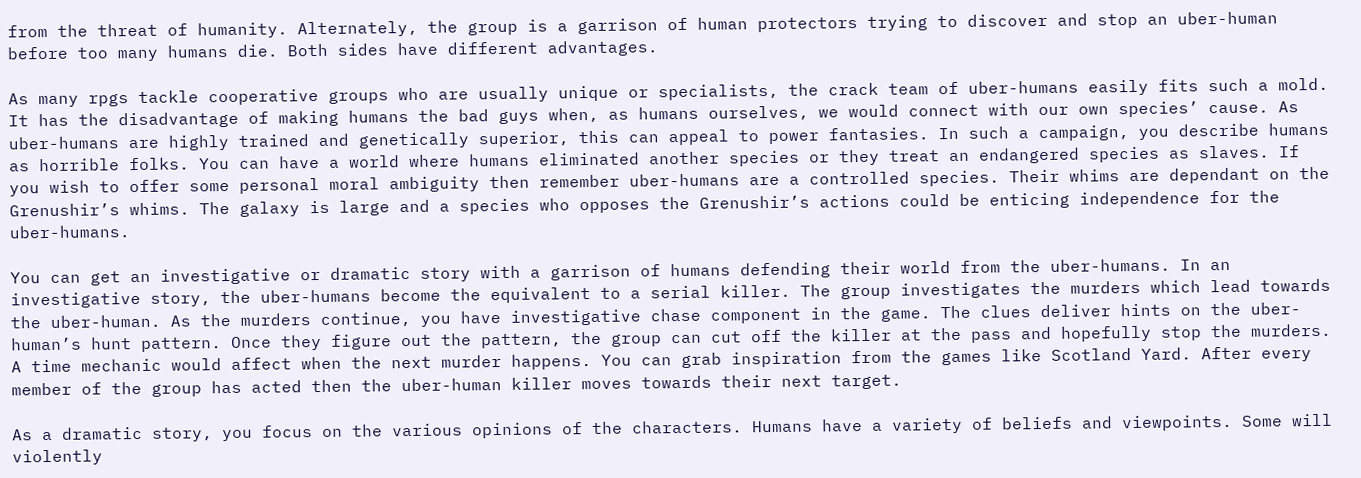from the threat of humanity. Alternately, the group is a garrison of human protectors trying to discover and stop an uber-human before too many humans die. Both sides have different advantages.

As many rpgs tackle cooperative groups who are usually unique or specialists, the crack team of uber-humans easily fits such a mold. It has the disadvantage of making humans the bad guys when, as humans ourselves, we would connect with our own species’ cause. As uber-humans are highly trained and genetically superior, this can appeal to power fantasies. In such a campaign, you describe humans as horrible folks. You can have a world where humans eliminated another species or they treat an endangered species as slaves. If you wish to offer some personal moral ambiguity then remember uber-humans are a controlled species. Their whims are dependant on the Grenushir’s whims. The galaxy is large and a species who opposes the Grenushir’s actions could be enticing independence for the uber-humans.

You can get an investigative or dramatic story with a garrison of humans defending their world from the uber-humans. In an investigative story, the uber-humans become the equivalent to a serial killer. The group investigates the murders which lead towards the uber-human. As the murders continue, you have investigative chase component in the game. The clues deliver hints on the uber-human’s hunt pattern. Once they figure out the pattern, the group can cut off the killer at the pass and hopefully stop the murders. A time mechanic would affect when the next murder happens. You can grab inspiration from the games like Scotland Yard. After every member of the group has acted then the uber-human killer moves towards their next target.

As a dramatic story, you focus on the various opinions of the characters. Humans have a variety of beliefs and viewpoints. Some will violently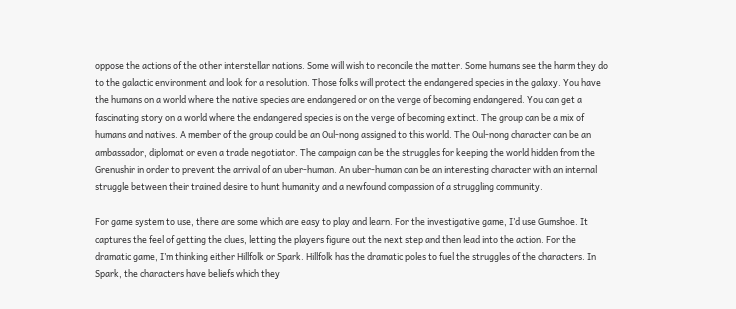oppose the actions of the other interstellar nations. Some will wish to reconcile the matter. Some humans see the harm they do to the galactic environment and look for a resolution. Those folks will protect the endangered species in the galaxy. You have the humans on a world where the native species are endangered or on the verge of becoming endangered. You can get a fascinating story on a world where the endangered species is on the verge of becoming extinct. The group can be a mix of humans and natives. A member of the group could be an Oul-nong assigned to this world. The Oul-nong character can be an ambassador, diplomat or even a trade negotiator. The campaign can be the struggles for keeping the world hidden from the Grenushir in order to prevent the arrival of an uber-human. An uber-human can be an interesting character with an internal struggle between their trained desire to hunt humanity and a newfound compassion of a struggling community.

For game system to use, there are some which are easy to play and learn. For the investigative game, I’d use Gumshoe. It captures the feel of getting the clues, letting the players figure out the next step and then lead into the action. For the dramatic game, I’m thinking either Hillfolk or Spark. Hillfolk has the dramatic poles to fuel the struggles of the characters. In Spark, the characters have beliefs which they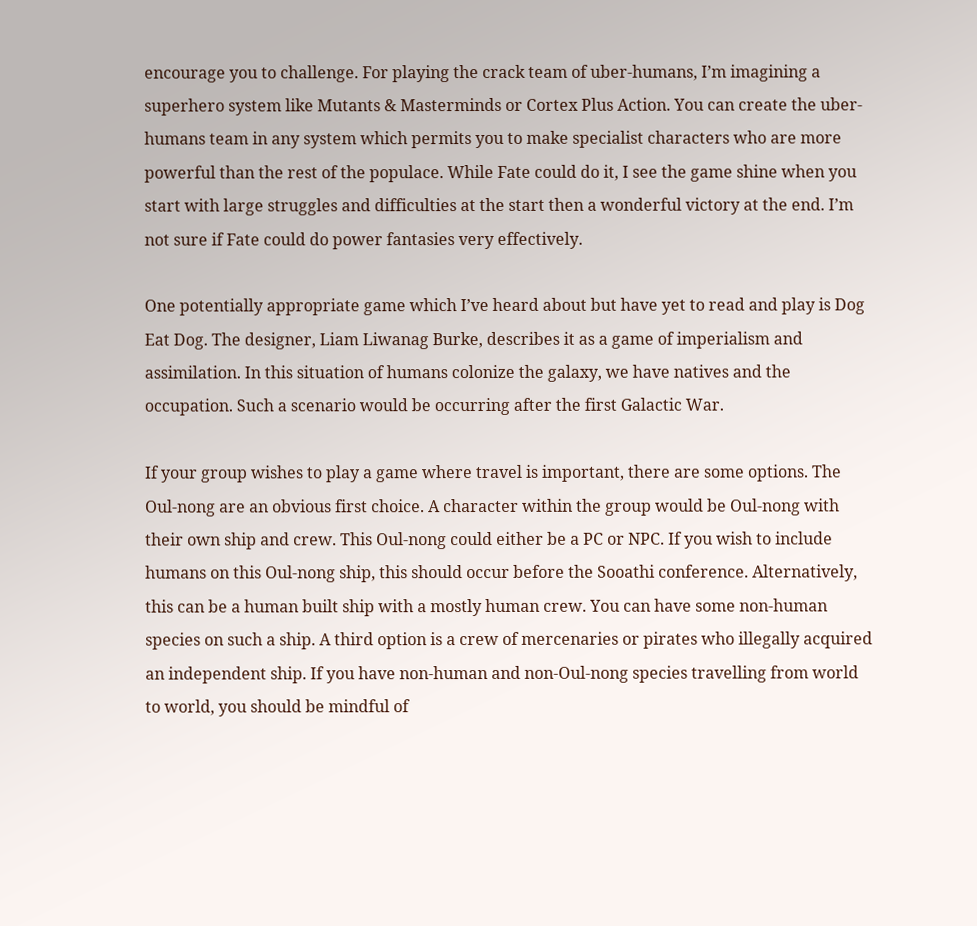encourage you to challenge. For playing the crack team of uber-humans, I’m imagining a superhero system like Mutants & Masterminds or Cortex Plus Action. You can create the uber-humans team in any system which permits you to make specialist characters who are more powerful than the rest of the populace. While Fate could do it, I see the game shine when you start with large struggles and difficulties at the start then a wonderful victory at the end. I’m not sure if Fate could do power fantasies very effectively.

One potentially appropriate game which I’ve heard about but have yet to read and play is Dog Eat Dog. The designer, Liam Liwanag Burke, describes it as a game of imperialism and assimilation. In this situation of humans colonize the galaxy, we have natives and the occupation. Such a scenario would be occurring after the first Galactic War.

If your group wishes to play a game where travel is important, there are some options. The Oul-nong are an obvious first choice. A character within the group would be Oul-nong with their own ship and crew. This Oul-nong could either be a PC or NPC. If you wish to include humans on this Oul-nong ship, this should occur before the Sooathi conference. Alternatively, this can be a human built ship with a mostly human crew. You can have some non-human species on such a ship. A third option is a crew of mercenaries or pirates who illegally acquired an independent ship. If you have non-human and non-Oul-nong species travelling from world to world, you should be mindful of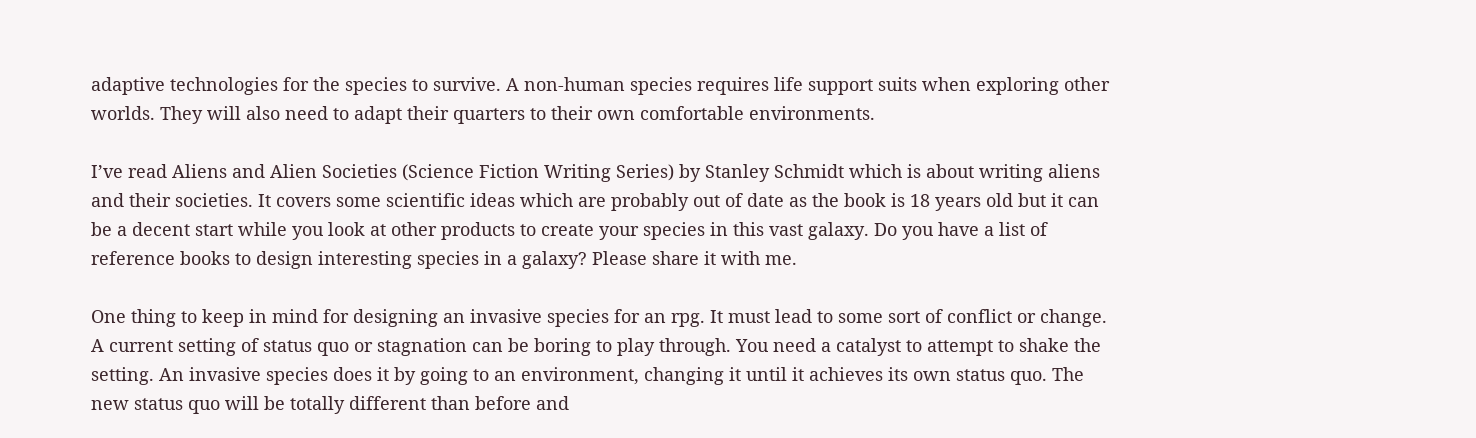adaptive technologies for the species to survive. A non-human species requires life support suits when exploring other worlds. They will also need to adapt their quarters to their own comfortable environments.

I’ve read Aliens and Alien Societies (Science Fiction Writing Series) by Stanley Schmidt which is about writing aliens and their societies. It covers some scientific ideas which are probably out of date as the book is 18 years old but it can be a decent start while you look at other products to create your species in this vast galaxy. Do you have a list of reference books to design interesting species in a galaxy? Please share it with me.

One thing to keep in mind for designing an invasive species for an rpg. It must lead to some sort of conflict or change. A current setting of status quo or stagnation can be boring to play through. You need a catalyst to attempt to shake the setting. An invasive species does it by going to an environment, changing it until it achieves its own status quo. The new status quo will be totally different than before and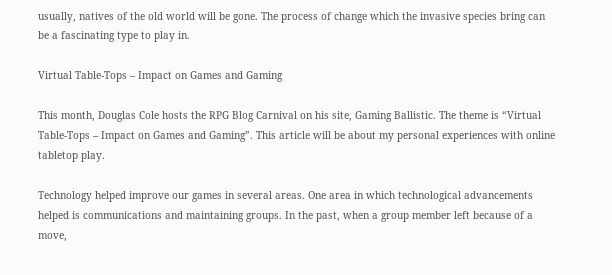usually, natives of the old world will be gone. The process of change which the invasive species bring can be a fascinating type to play in.

Virtual Table-Tops – Impact on Games and Gaming

This month, Douglas Cole hosts the RPG Blog Carnival on his site, Gaming Ballistic. The theme is “Virtual Table-Tops – Impact on Games and Gaming”. This article will be about my personal experiences with online tabletop play.

Technology helped improve our games in several areas. One area in which technological advancements helped is communications and maintaining groups. In the past, when a group member left because of a move,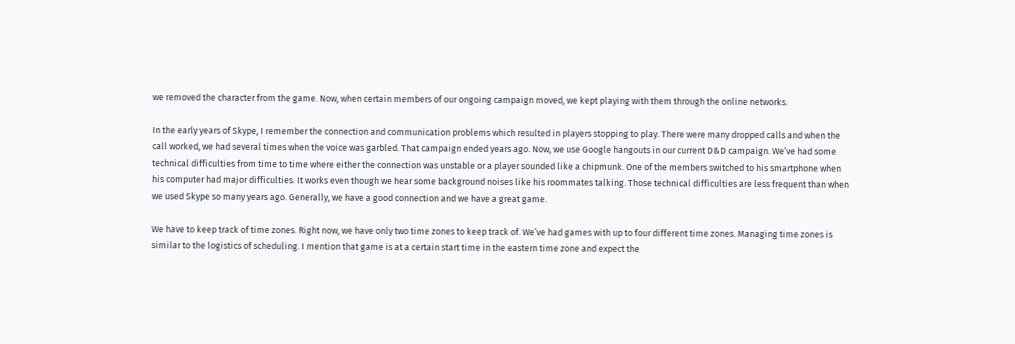we removed the character from the game. Now, when certain members of our ongoing campaign moved, we kept playing with them through the online networks.

In the early years of Skype, I remember the connection and communication problems which resulted in players stopping to play. There were many dropped calls and when the call worked, we had several times when the voice was garbled. That campaign ended years ago. Now, we use Google hangouts in our current D&D campaign. We’ve had some technical difficulties from time to time where either the connection was unstable or a player sounded like a chipmunk. One of the members switched to his smartphone when his computer had major difficulties. It works even though we hear some background noises like his roommates talking. Those technical difficulties are less frequent than when we used Skype so many years ago. Generally, we have a good connection and we have a great game.

We have to keep track of time zones. Right now, we have only two time zones to keep track of. We’ve had games with up to four different time zones. Managing time zones is similar to the logistics of scheduling. I mention that game is at a certain start time in the eastern time zone and expect the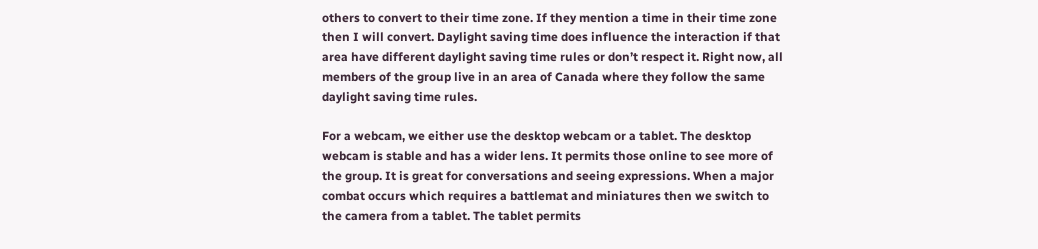others to convert to their time zone. If they mention a time in their time zone then I will convert. Daylight saving time does influence the interaction if that area have different daylight saving time rules or don’t respect it. Right now, all members of the group live in an area of Canada where they follow the same daylight saving time rules.

For a webcam, we either use the desktop webcam or a tablet. The desktop webcam is stable and has a wider lens. It permits those online to see more of the group. It is great for conversations and seeing expressions. When a major combat occurs which requires a battlemat and miniatures then we switch to the camera from a tablet. The tablet permits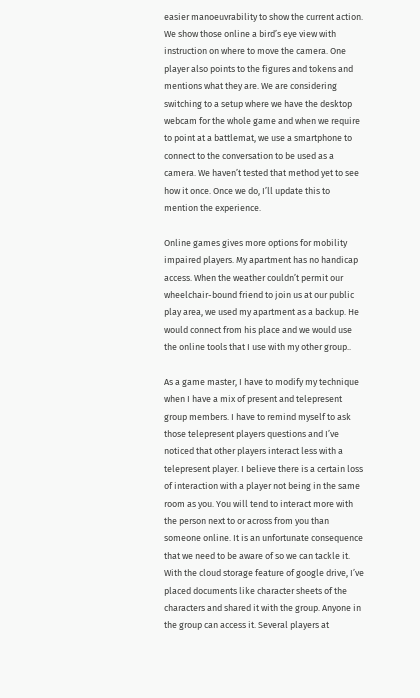easier manoeuvrability to show the current action. We show those online a bird’s eye view with instruction on where to move the camera. One player also points to the figures and tokens and mentions what they are. We are considering switching to a setup where we have the desktop webcam for the whole game and when we require to point at a battlemat, we use a smartphone to connect to the conversation to be used as a camera. We haven’t tested that method yet to see how it once. Once we do, I’ll update this to mention the experience.

Online games gives more options for mobility impaired players. My apartment has no handicap access. When the weather couldn’t permit our wheelchair-bound friend to join us at our public play area, we used my apartment as a backup. He would connect from his place and we would use the online tools that I use with my other group..

As a game master, I have to modify my technique when I have a mix of present and telepresent group members. I have to remind myself to ask those telepresent players questions and I’ve noticed that other players interact less with a telepresent player. I believe there is a certain loss of interaction with a player not being in the same room as you. You will tend to interact more with the person next to or across from you than someone online. It is an unfortunate consequence that we need to be aware of so we can tackle it. With the cloud storage feature of google drive, I’ve placed documents like character sheets of the characters and shared it with the group. Anyone in the group can access it. Several players at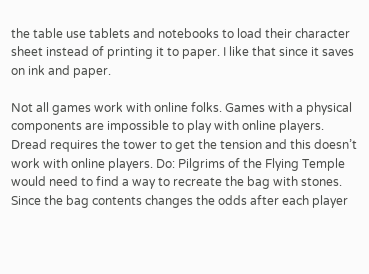the table use tablets and notebooks to load their character sheet instead of printing it to paper. I like that since it saves on ink and paper.

Not all games work with online folks. Games with a physical components are impossible to play with online players. Dread requires the tower to get the tension and this doesn’t work with online players. Do: Pilgrims of the Flying Temple would need to find a way to recreate the bag with stones. Since the bag contents changes the odds after each player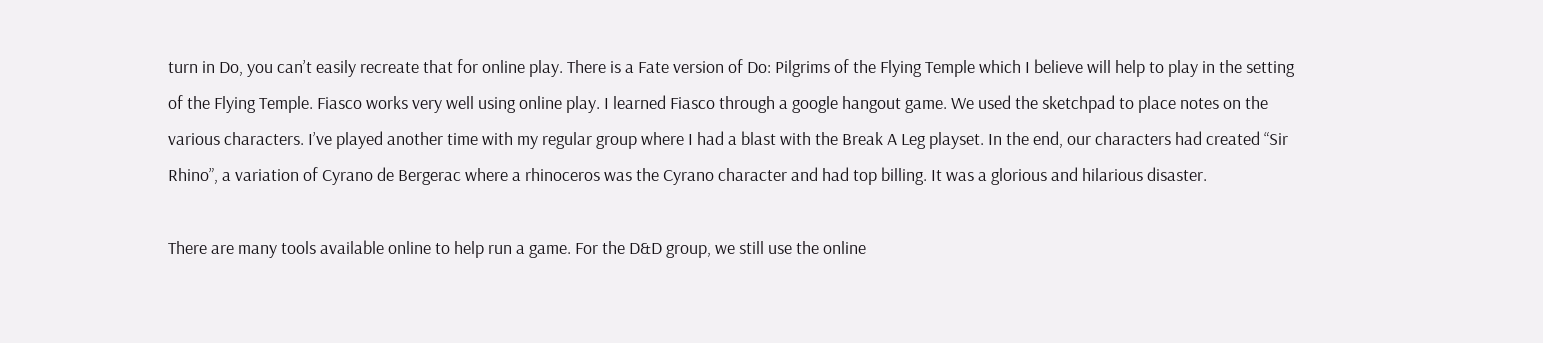turn in Do, you can’t easily recreate that for online play. There is a Fate version of Do: Pilgrims of the Flying Temple which I believe will help to play in the setting of the Flying Temple. Fiasco works very well using online play. I learned Fiasco through a google hangout game. We used the sketchpad to place notes on the various characters. I’ve played another time with my regular group where I had a blast with the Break A Leg playset. In the end, our characters had created “Sir Rhino”, a variation of Cyrano de Bergerac where a rhinoceros was the Cyrano character and had top billing. It was a glorious and hilarious disaster.

There are many tools available online to help run a game. For the D&D group, we still use the online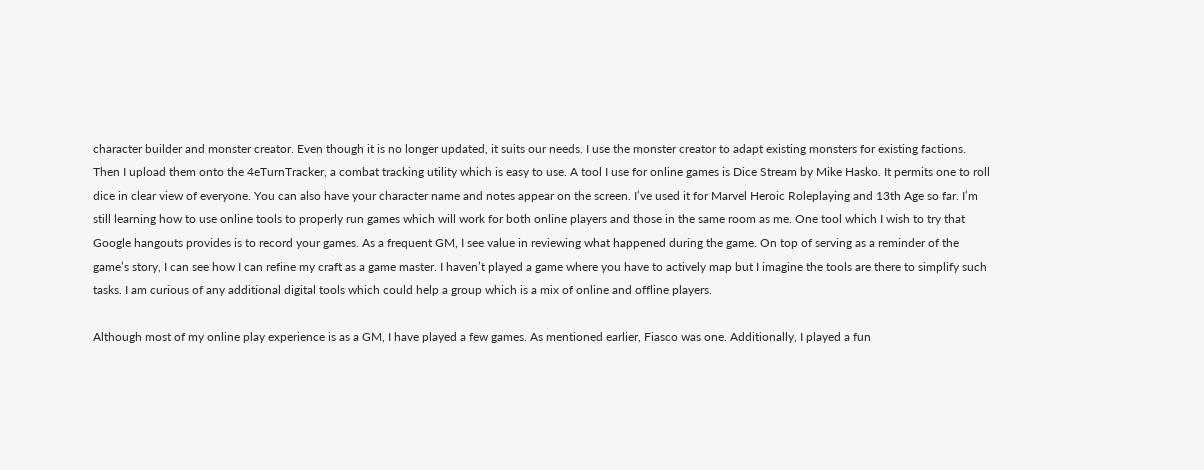character builder and monster creator. Even though it is no longer updated, it suits our needs. I use the monster creator to adapt existing monsters for existing factions. Then I upload them onto the 4eTurnTracker, a combat tracking utility which is easy to use. A tool I use for online games is Dice Stream by Mike Hasko. It permits one to roll dice in clear view of everyone. You can also have your character name and notes appear on the screen. I’ve used it for Marvel Heroic Roleplaying and 13th Age so far. I’m still learning how to use online tools to properly run games which will work for both online players and those in the same room as me. One tool which I wish to try that Google hangouts provides is to record your games. As a frequent GM, I see value in reviewing what happened during the game. On top of serving as a reminder of the game’s story, I can see how I can refine my craft as a game master. I haven’t played a game where you have to actively map but I imagine the tools are there to simplify such tasks. I am curious of any additional digital tools which could help a group which is a mix of online and offline players.

Although most of my online play experience is as a GM, I have played a few games. As mentioned earlier, Fiasco was one. Additionally, I played a fun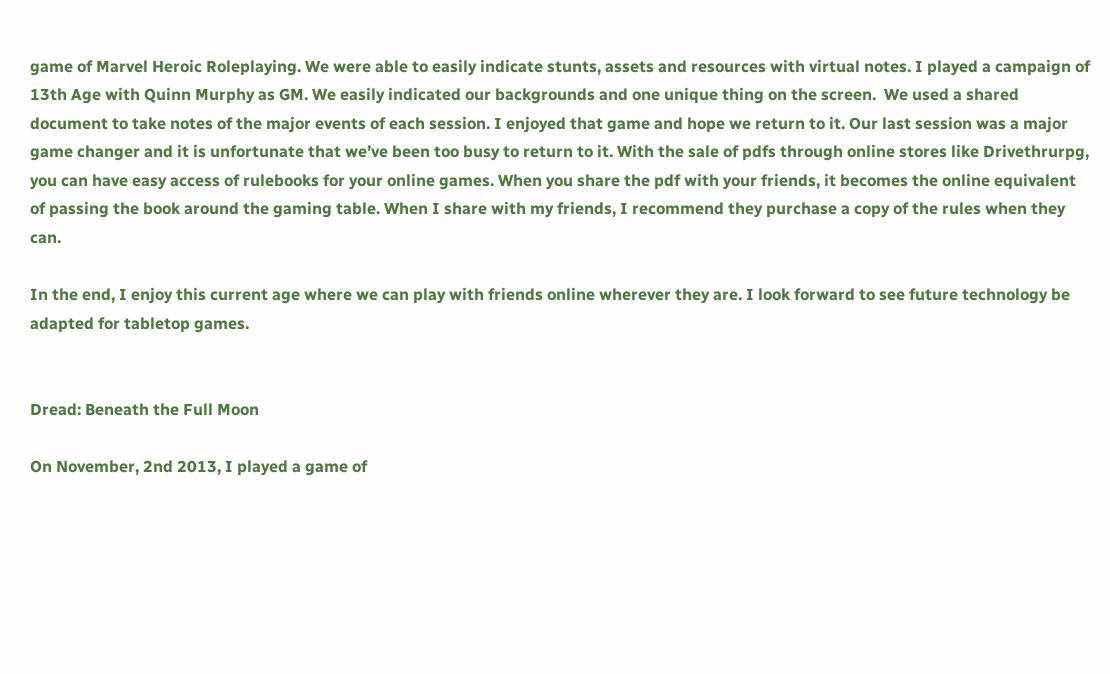game of Marvel Heroic Roleplaying. We were able to easily indicate stunts, assets and resources with virtual notes. I played a campaign of 13th Age with Quinn Murphy as GM. We easily indicated our backgrounds and one unique thing on the screen.  We used a shared document to take notes of the major events of each session. I enjoyed that game and hope we return to it. Our last session was a major game changer and it is unfortunate that we’ve been too busy to return to it. With the sale of pdfs through online stores like Drivethrurpg, you can have easy access of rulebooks for your online games. When you share the pdf with your friends, it becomes the online equivalent of passing the book around the gaming table. When I share with my friends, I recommend they purchase a copy of the rules when they can.

In the end, I enjoy this current age where we can play with friends online wherever they are. I look forward to see future technology be adapted for tabletop games.


Dread: Beneath the Full Moon

On November, 2nd 2013, I played a game of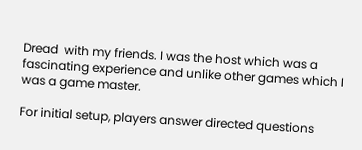Dread  with my friends. I was the host which was a fascinating experience and unlike other games which I was a game master.

For initial setup, players answer directed questions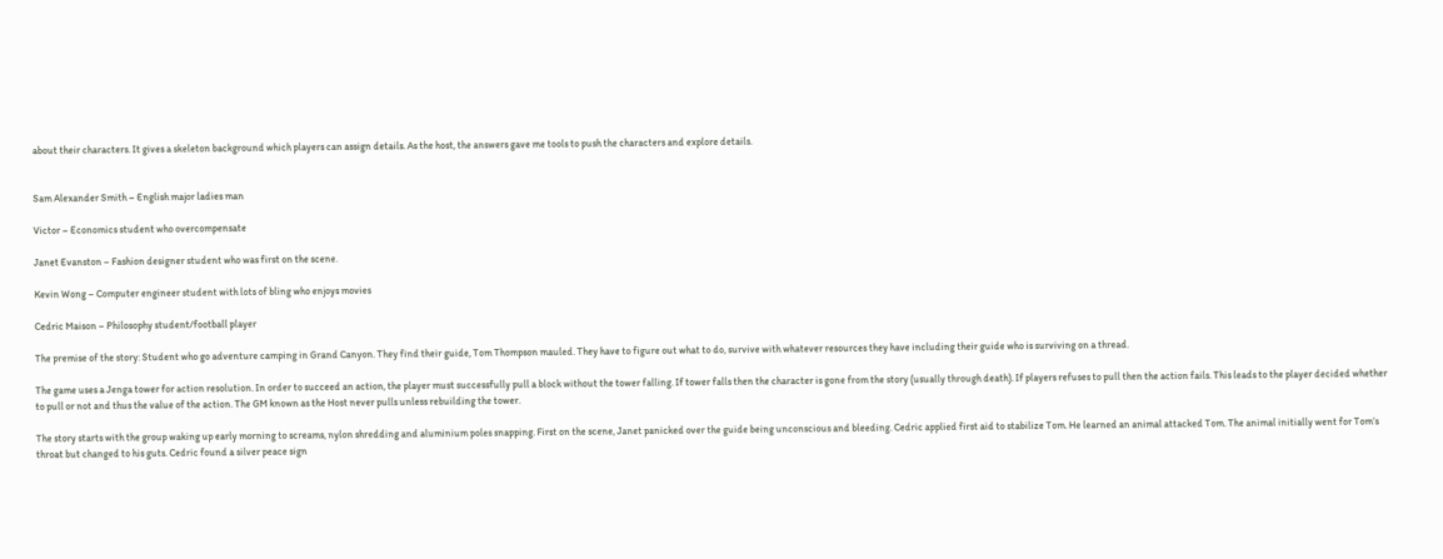about their characters. It gives a skeleton background which players can assign details. As the host, the answers gave me tools to push the characters and explore details.


Sam Alexander Smith – English major ladies man

Victor – Economics student who overcompensate

Janet Evanston – Fashion designer student who was first on the scene.

Kevin Wong – Computer engineer student with lots of bling who enjoys movies

Cedric Maison – Philosophy student/football player

The premise of the story: Student who go adventure camping in Grand Canyon. They find their guide, Tom Thompson mauled. They have to figure out what to do, survive with whatever resources they have including their guide who is surviving on a thread.

The game uses a Jenga tower for action resolution. In order to succeed an action, the player must successfully pull a block without the tower falling. If tower falls then the character is gone from the story (usually through death). If players refuses to pull then the action fails. This leads to the player decided whether to pull or not and thus the value of the action. The GM known as the Host never pulls unless rebuilding the tower.

The story starts with the group waking up early morning to screams, nylon shredding and aluminium poles snapping. First on the scene, Janet panicked over the guide being unconscious and bleeding. Cedric applied first aid to stabilize Tom. He learned an animal attacked Tom. The animal initially went for Tom’s throat but changed to his guts. Cedric found a silver peace sign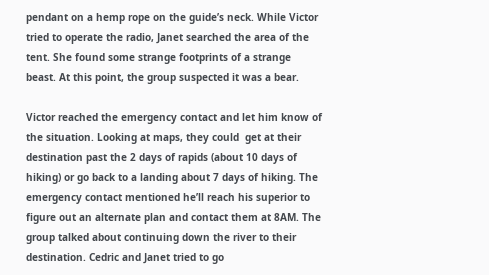pendant on a hemp rope on the guide’s neck. While Victor tried to operate the radio, Janet searched the area of the tent. She found some strange footprints of a strange beast. At this point, the group suspected it was a bear.

Victor reached the emergency contact and let him know of the situation. Looking at maps, they could  get at their destination past the 2 days of rapids (about 10 days of hiking) or go back to a landing about 7 days of hiking. The emergency contact mentioned he’ll reach his superior to figure out an alternate plan and contact them at 8AM. The group talked about continuing down the river to their destination. Cedric and Janet tried to go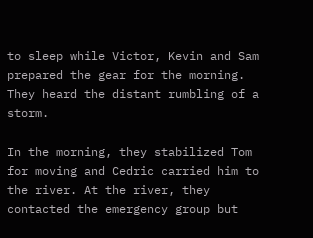to sleep while Victor, Kevin and Sam prepared the gear for the morning. They heard the distant rumbling of a storm.

In the morning, they stabilized Tom for moving and Cedric carried him to the river. At the river, they contacted the emergency group but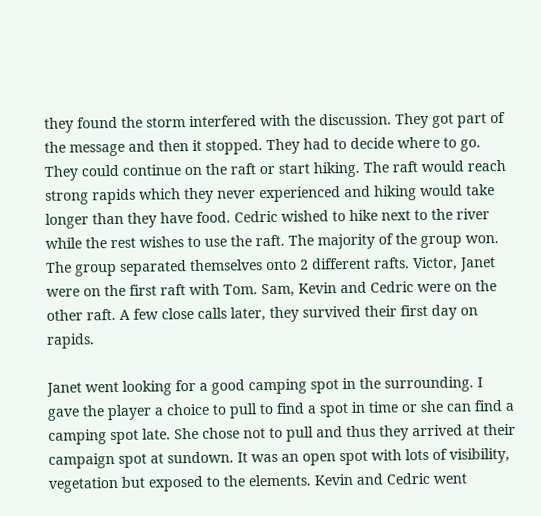they found the storm interfered with the discussion. They got part of the message and then it stopped. They had to decide where to go. They could continue on the raft or start hiking. The raft would reach strong rapids which they never experienced and hiking would take longer than they have food. Cedric wished to hike next to the river while the rest wishes to use the raft. The majority of the group won. The group separated themselves onto 2 different rafts. Victor, Janet were on the first raft with Tom. Sam, Kevin and Cedric were on the other raft. A few close calls later, they survived their first day on rapids.

Janet went looking for a good camping spot in the surrounding. I gave the player a choice to pull to find a spot in time or she can find a camping spot late. She chose not to pull and thus they arrived at their campaign spot at sundown. It was an open spot with lots of visibility, vegetation but exposed to the elements. Kevin and Cedric went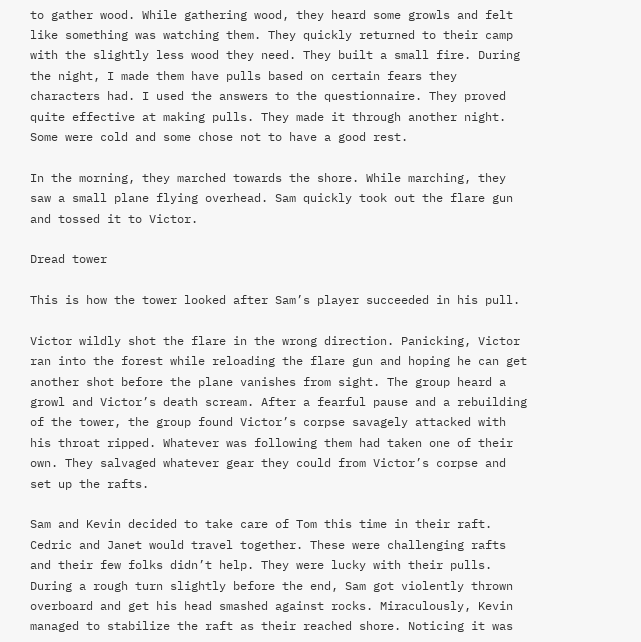to gather wood. While gathering wood, they heard some growls and felt like something was watching them. They quickly returned to their camp with the slightly less wood they need. They built a small fire. During the night, I made them have pulls based on certain fears they characters had. I used the answers to the questionnaire. They proved quite effective at making pulls. They made it through another night. Some were cold and some chose not to have a good rest.

In the morning, they marched towards the shore. While marching, they saw a small plane flying overhead. Sam quickly took out the flare gun and tossed it to Victor.

Dread tower

This is how the tower looked after Sam’s player succeeded in his pull.

Victor wildly shot the flare in the wrong direction. Panicking, Victor ran into the forest while reloading the flare gun and hoping he can get another shot before the plane vanishes from sight. The group heard a growl and Victor’s death scream. After a fearful pause and a rebuilding of the tower, the group found Victor’s corpse savagely attacked with his throat ripped. Whatever was following them had taken one of their own. They salvaged whatever gear they could from Victor’s corpse and set up the rafts.

Sam and Kevin decided to take care of Tom this time in their raft. Cedric and Janet would travel together. These were challenging rafts and their few folks didn’t help. They were lucky with their pulls. During a rough turn slightly before the end, Sam got violently thrown overboard and get his head smashed against rocks. Miraculously, Kevin managed to stabilize the raft as their reached shore. Noticing it was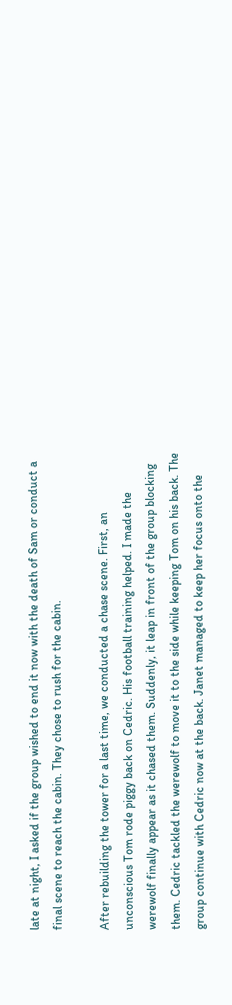late at night, I asked if the group wished to end it now with the death of Sam or conduct a final scene to reach the cabin. They chose to rush for the cabin.

After rebuilding the tower for a last time, we conducted a chase scene. First, an unconscious Tom rode piggy back on Cedric. His football training helped. I made the werewolf finally appear as it chased them. Suddenly, it leap in front of the group blocking them. Cedric tackled the werewolf to move it to the side while keeping Tom on his back. The group continue with Cedric now at the back. Janet managed to keep her focus onto the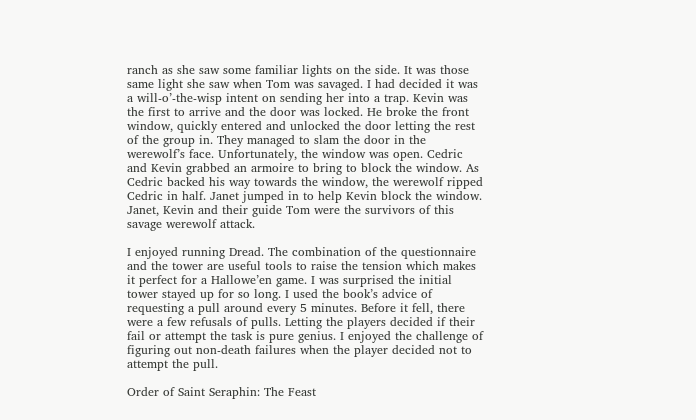ranch as she saw some familiar lights on the side. It was those same light she saw when Tom was savaged. I had decided it was a will-o’-the-wisp intent on sending her into a trap. Kevin was the first to arrive and the door was locked. He broke the front window, quickly entered and unlocked the door letting the rest of the group in. They managed to slam the door in the werewolf’s face. Unfortunately, the window was open. Cedric and Kevin grabbed an armoire to bring to block the window. As Cedric backed his way towards the window, the werewolf ripped Cedric in half. Janet jumped in to help Kevin block the window. Janet, Kevin and their guide Tom were the survivors of this savage werewolf attack.

I enjoyed running Dread. The combination of the questionnaire and the tower are useful tools to raise the tension which makes it perfect for a Hallowe’en game. I was surprised the initial tower stayed up for so long. I used the book’s advice of requesting a pull around every 5 minutes. Before it fell, there were a few refusals of pulls. Letting the players decided if their fail or attempt the task is pure genius. I enjoyed the challenge of figuring out non-death failures when the player decided not to attempt the pull.

Order of Saint Seraphin: The Feast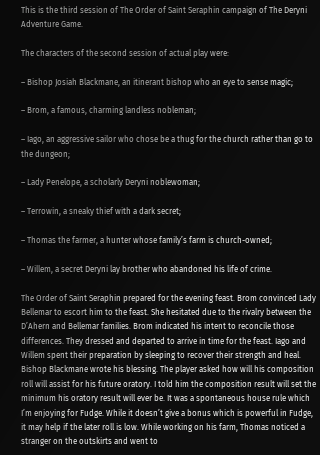This is the third session of The Order of Saint Seraphin campaign of The Deryni Adventure Game.

The characters of the second session of actual play were:

– Bishop Josiah Blackmane, an itinerant bishop who an eye to sense magic;

– Brom, a famous, charming landless nobleman;

– Iago, an aggressive sailor who chose be a thug for the church rather than go to the dungeon;

– Lady Penelope, a scholarly Deryni noblewoman;

– Terrowin, a sneaky thief with a dark secret;

– Thomas the farmer, a hunter whose family’s farm is church-owned;

– Willem, a secret Deryni lay brother who abandoned his life of crime.

The Order of Saint Seraphin prepared for the evening feast. Brom convinced Lady Bellemar to escort him to the feast. She hesitated due to the rivalry between the D’Ahern and Bellemar families. Brom indicated his intent to reconcile those differences. They dressed and departed to arrive in time for the feast. Iago and Willem spent their preparation by sleeping to recover their strength and heal. Bishop Blackmane wrote his blessing. The player asked how will his composition roll will assist for his future oratory. I told him the composition result will set the minimum his oratory result will ever be. It was a spontaneous house rule which I’m enjoying for Fudge. While it doesn’t give a bonus which is powerful in Fudge, it may help if the later roll is low. While working on his farm, Thomas noticed a stranger on the outskirts and went to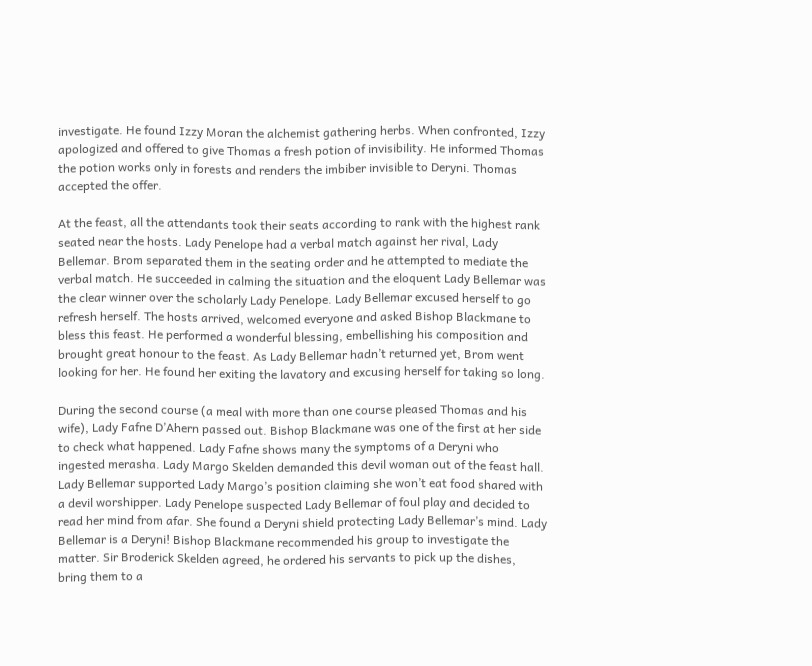investigate. He found Izzy Moran the alchemist gathering herbs. When confronted, Izzy apologized and offered to give Thomas a fresh potion of invisibility. He informed Thomas the potion works only in forests and renders the imbiber invisible to Deryni. Thomas accepted the offer.

At the feast, all the attendants took their seats according to rank with the highest rank seated near the hosts. Lady Penelope had a verbal match against her rival, Lady Bellemar. Brom separated them in the seating order and he attempted to mediate the verbal match. He succeeded in calming the situation and the eloquent Lady Bellemar was the clear winner over the scholarly Lady Penelope. Lady Bellemar excused herself to go refresh herself. The hosts arrived, welcomed everyone and asked Bishop Blackmane to bless this feast. He performed a wonderful blessing, embellishing his composition and brought great honour to the feast. As Lady Bellemar hadn’t returned yet, Brom went looking for her. He found her exiting the lavatory and excusing herself for taking so long.

During the second course (a meal with more than one course pleased Thomas and his wife), Lady Fafne D’Ahern passed out. Bishop Blackmane was one of the first at her side to check what happened. Lady Fafne shows many the symptoms of a Deryni who ingested merasha. Lady Margo Skelden demanded this devil woman out of the feast hall. Lady Bellemar supported Lady Margo’s position claiming she won’t eat food shared with a devil worshipper. Lady Penelope suspected Lady Bellemar of foul play and decided to read her mind from afar. She found a Deryni shield protecting Lady Bellemar’s mind. Lady Bellemar is a Deryni! Bishop Blackmane recommended his group to investigate the matter. Sir Broderick Skelden agreed, he ordered his servants to pick up the dishes, bring them to a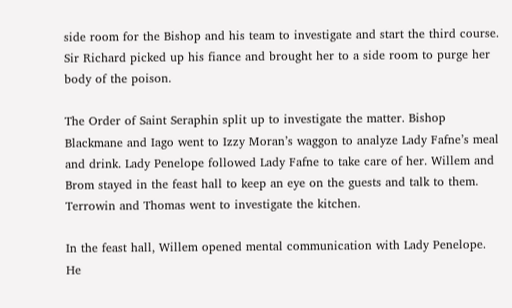side room for the Bishop and his team to investigate and start the third course. Sir Richard picked up his fiance and brought her to a side room to purge her body of the poison.

The Order of Saint Seraphin split up to investigate the matter. Bishop Blackmane and Iago went to Izzy Moran’s waggon to analyze Lady Fafne’s meal and drink. Lady Penelope followed Lady Fafne to take care of her. Willem and Brom stayed in the feast hall to keep an eye on the guests and talk to them. Terrowin and Thomas went to investigate the kitchen.

In the feast hall, Willem opened mental communication with Lady Penelope. He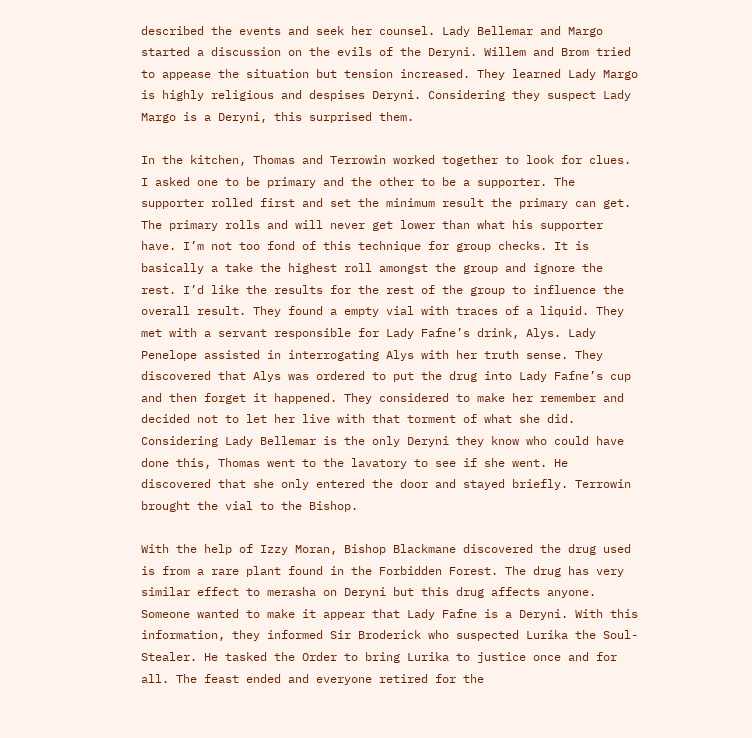described the events and seek her counsel. Lady Bellemar and Margo started a discussion on the evils of the Deryni. Willem and Brom tried to appease the situation but tension increased. They learned Lady Margo is highly religious and despises Deryni. Considering they suspect Lady Margo is a Deryni, this surprised them.

In the kitchen, Thomas and Terrowin worked together to look for clues. I asked one to be primary and the other to be a supporter. The supporter rolled first and set the minimum result the primary can get. The primary rolls and will never get lower than what his supporter have. I’m not too fond of this technique for group checks. It is basically a take the highest roll amongst the group and ignore the rest. I’d like the results for the rest of the group to influence the overall result. They found a empty vial with traces of a liquid. They met with a servant responsible for Lady Fafne’s drink, Alys. Lady Penelope assisted in interrogating Alys with her truth sense. They discovered that Alys was ordered to put the drug into Lady Fafne’s cup and then forget it happened. They considered to make her remember and decided not to let her live with that torment of what she did. Considering Lady Bellemar is the only Deryni they know who could have done this, Thomas went to the lavatory to see if she went. He discovered that she only entered the door and stayed briefly. Terrowin brought the vial to the Bishop.

With the help of Izzy Moran, Bishop Blackmane discovered the drug used is from a rare plant found in the Forbidden Forest. The drug has very similar effect to merasha on Deryni but this drug affects anyone. Someone wanted to make it appear that Lady Fafne is a Deryni. With this information, they informed Sir Broderick who suspected Lurika the Soul-Stealer. He tasked the Order to bring Lurika to justice once and for all. The feast ended and everyone retired for the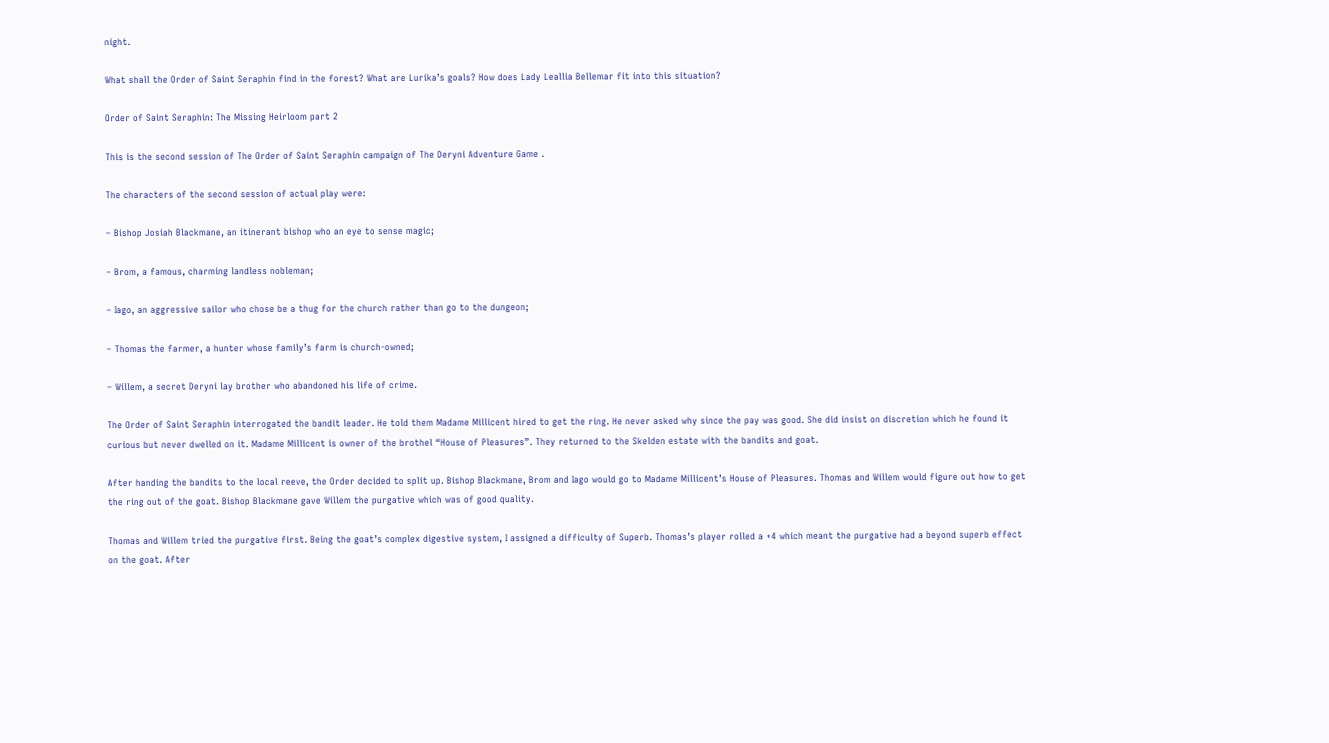night.

What shall the Order of Saint Seraphin find in the forest? What are Lurika’s goals? How does Lady Leallia Bellemar fit into this situation?

Order of Saint Seraphin: The Missing Heirloom part 2

This is the second session of The Order of Saint Seraphin campaign of The Deryni Adventure Game .

The characters of the second session of actual play were:

– Bishop Josiah Blackmane, an itinerant bishop who an eye to sense magic;

– Brom, a famous, charming landless nobleman;

– Iago, an aggressive sailor who chose be a thug for the church rather than go to the dungeon;

– Thomas the farmer, a hunter whose family’s farm is church-owned;

– Willem, a secret Deryni lay brother who abandoned his life of crime.

The Order of Saint Seraphin interrogated the bandit leader. He told them Madame Millicent hired to get the ring. He never asked why since the pay was good. She did insist on discretion which he found it curious but never dwelled on it. Madame Millicent is owner of the brothel “House of Pleasures”. They returned to the Skelden estate with the bandits and goat.

After handing the bandits to the local reeve, the Order decided to split up. Bishop Blackmane, Brom and Iago would go to Madame Millicent’s House of Pleasures. Thomas and Willem would figure out how to get the ring out of the goat. Bishop Blackmane gave Willem the purgative which was of good quality.

Thomas and Willem tried the purgative first. Being the goat’s complex digestive system, I assigned a difficulty of Superb. Thomas’s player rolled a +4 which meant the purgative had a beyond superb effect on the goat. After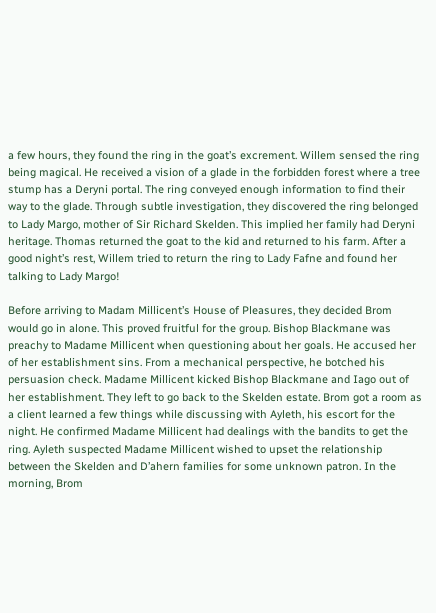a few hours, they found the ring in the goat’s excrement. Willem sensed the ring being magical. He received a vision of a glade in the forbidden forest where a tree stump has a Deryni portal. The ring conveyed enough information to find their way to the glade. Through subtle investigation, they discovered the ring belonged to Lady Margo, mother of Sir Richard Skelden. This implied her family had Deryni heritage. Thomas returned the goat to the kid and returned to his farm. After a good night’s rest, Willem tried to return the ring to Lady Fafne and found her talking to Lady Margo!

Before arriving to Madam Millicent’s House of Pleasures, they decided Brom would go in alone. This proved fruitful for the group. Bishop Blackmane was preachy to Madame Millicent when questioning about her goals. He accused her of her establishment sins. From a mechanical perspective, he botched his persuasion check. Madame Millicent kicked Bishop Blackmane and Iago out of her establishment. They left to go back to the Skelden estate. Brom got a room as a client learned a few things while discussing with Ayleth, his escort for the night. He confirmed Madame Millicent had dealings with the bandits to get the ring. Ayleth suspected Madame Millicent wished to upset the relationship between the Skelden and D’ahern families for some unknown patron. In the morning, Brom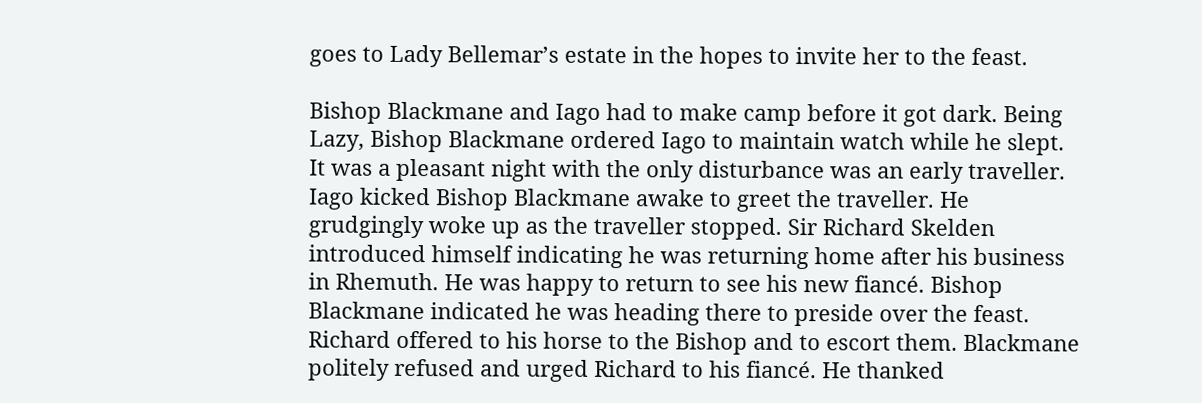goes to Lady Bellemar’s estate in the hopes to invite her to the feast.

Bishop Blackmane and Iago had to make camp before it got dark. Being Lazy, Bishop Blackmane ordered Iago to maintain watch while he slept. It was a pleasant night with the only disturbance was an early traveller. Iago kicked Bishop Blackmane awake to greet the traveller. He grudgingly woke up as the traveller stopped. Sir Richard Skelden introduced himself indicating he was returning home after his business in Rhemuth. He was happy to return to see his new fiancé. Bishop Blackmane indicated he was heading there to preside over the feast. Richard offered to his horse to the Bishop and to escort them. Blackmane politely refused and urged Richard to his fiancé. He thanked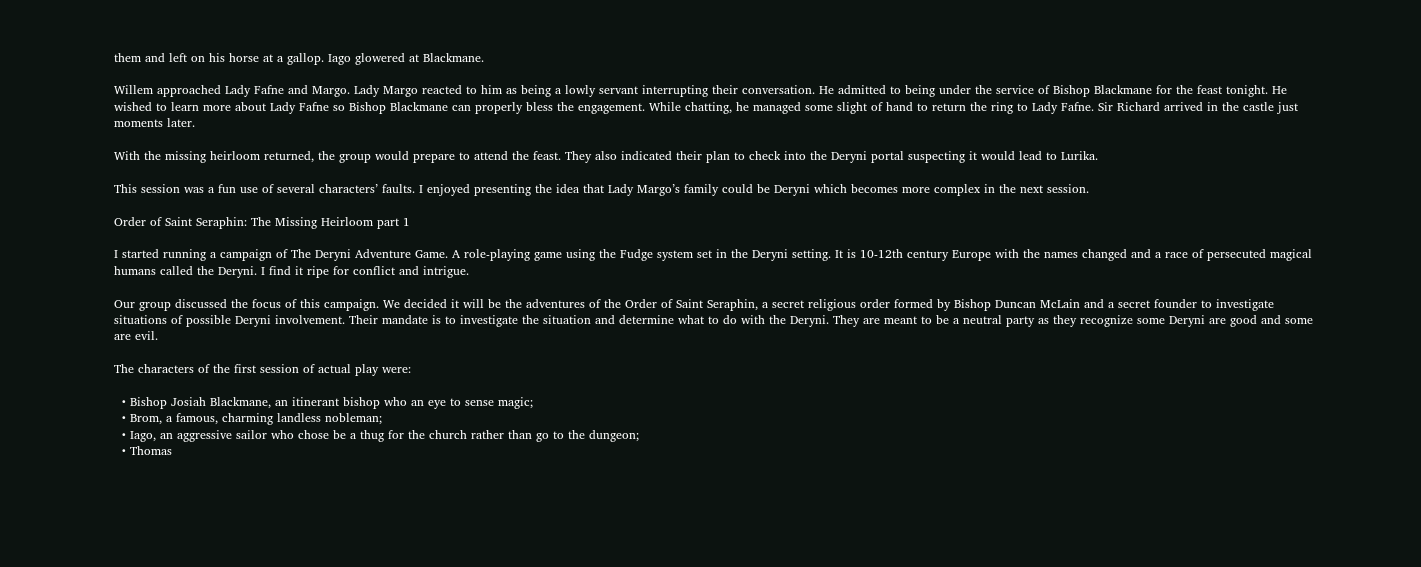them and left on his horse at a gallop. Iago glowered at Blackmane.

Willem approached Lady Fafne and Margo. Lady Margo reacted to him as being a lowly servant interrupting their conversation. He admitted to being under the service of Bishop Blackmane for the feast tonight. He wished to learn more about Lady Fafne so Bishop Blackmane can properly bless the engagement. While chatting, he managed some slight of hand to return the ring to Lady Fafne. Sir Richard arrived in the castle just moments later.

With the missing heirloom returned, the group would prepare to attend the feast. They also indicated their plan to check into the Deryni portal suspecting it would lead to Lurika.

This session was a fun use of several characters’ faults. I enjoyed presenting the idea that Lady Margo’s family could be Deryni which becomes more complex in the next session.

Order of Saint Seraphin: The Missing Heirloom part 1

I started running a campaign of The Deryni Adventure Game. A role-playing game using the Fudge system set in the Deryni setting. It is 10-12th century Europe with the names changed and a race of persecuted magical humans called the Deryni. I find it ripe for conflict and intrigue.

Our group discussed the focus of this campaign. We decided it will be the adventures of the Order of Saint Seraphin, a secret religious order formed by Bishop Duncan McLain and a secret founder to investigate situations of possible Deryni involvement. Their mandate is to investigate the situation and determine what to do with the Deryni. They are meant to be a neutral party as they recognize some Deryni are good and some are evil.

The characters of the first session of actual play were:

  • Bishop Josiah Blackmane, an itinerant bishop who an eye to sense magic;
  • Brom, a famous, charming landless nobleman;
  • Iago, an aggressive sailor who chose be a thug for the church rather than go to the dungeon;
  • Thomas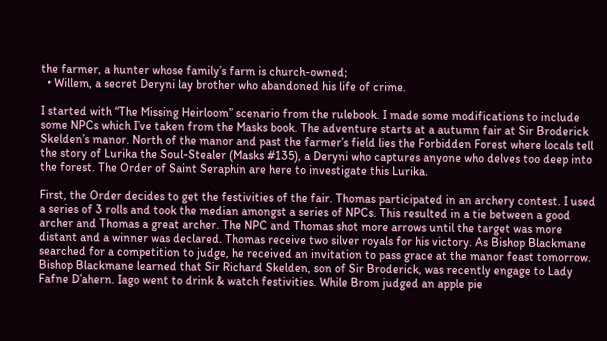the farmer, a hunter whose family’s farm is church-owned;
  • Willem, a secret Deryni lay brother who abandoned his life of crime.

I started with “The Missing Heirloom” scenario from the rulebook. I made some modifications to include some NPCs which I’ve taken from the Masks book. The adventure starts at a autumn fair at Sir Broderick Skelden’s manor. North of the manor and past the farmer’s field lies the Forbidden Forest where locals tell the story of Lurika the Soul-Stealer (Masks #135), a Deryni who captures anyone who delves too deep into the forest. The Order of Saint Seraphin are here to investigate this Lurika.

First, the Order decides to get the festivities of the fair. Thomas participated in an archery contest. I used a series of 3 rolls and took the median amongst a series of NPCs. This resulted in a tie between a good archer and Thomas a great archer. The NPC and Thomas shot more arrows until the target was more distant and a winner was declared. Thomas receive two silver royals for his victory. As Bishop Blackmane searched for a competition to judge, he received an invitation to pass grace at the manor feast tomorrow. Bishop Blackmane learned that Sir Richard Skelden, son of Sir Broderick, was recently engage to Lady Fafne D’ahern. Iago went to drink & watch festivities. While Brom judged an apple pie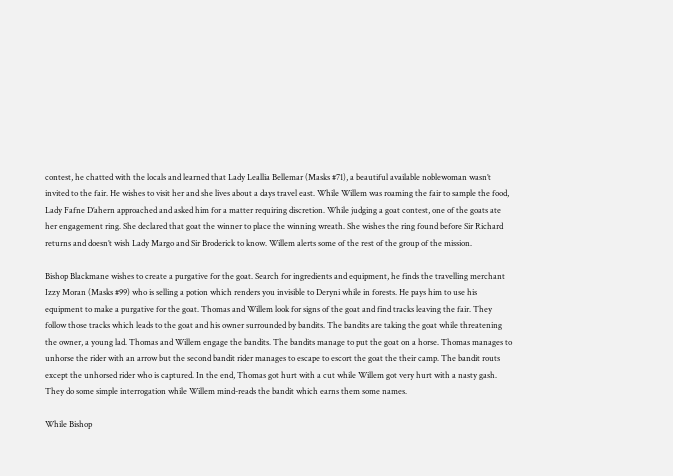contest, he chatted with the locals and learned that Lady Leallia Bellemar (Masks #71), a beautiful available noblewoman wasn’t invited to the fair. He wishes to visit her and she lives about a days travel east. While Willem was roaming the fair to sample the food, Lady Fafne D’ahern approached and asked him for a matter requiring discretion. While judging a goat contest, one of the goats ate her engagement ring. She declared that goat the winner to place the winning wreath. She wishes the ring found before Sir Richard returns and doesn’t wish Lady Margo and Sir Broderick to know. Willem alerts some of the rest of the group of the mission.

Bishop Blackmane wishes to create a purgative for the goat. Search for ingredients and equipment, he finds the travelling merchant Izzy Moran (Masks #99) who is selling a potion which renders you invisible to Deryni while in forests. He pays him to use his equipment to make a purgative for the goat. Thomas and Willem look for signs of the goat and find tracks leaving the fair. They follow those tracks which leads to the goat and his owner surrounded by bandits. The bandits are taking the goat while threatening the owner, a young lad. Thomas and Willem engage the bandits. The bandits manage to put the goat on a horse. Thomas manages to unhorse the rider with an arrow but the second bandit rider manages to escape to escort the goat the their camp. The bandit routs except the unhorsed rider who is captured. In the end, Thomas got hurt with a cut while Willem got very hurt with a nasty gash. They do some simple interrogation while Willem mind-reads the bandit which earns them some names.

While Bishop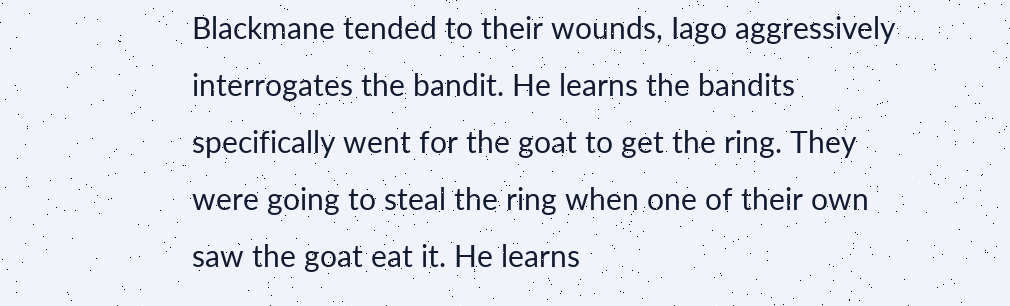Blackmane tended to their wounds, Iago aggressively interrogates the bandit. He learns the bandits specifically went for the goat to get the ring. They were going to steal the ring when one of their own saw the goat eat it. He learns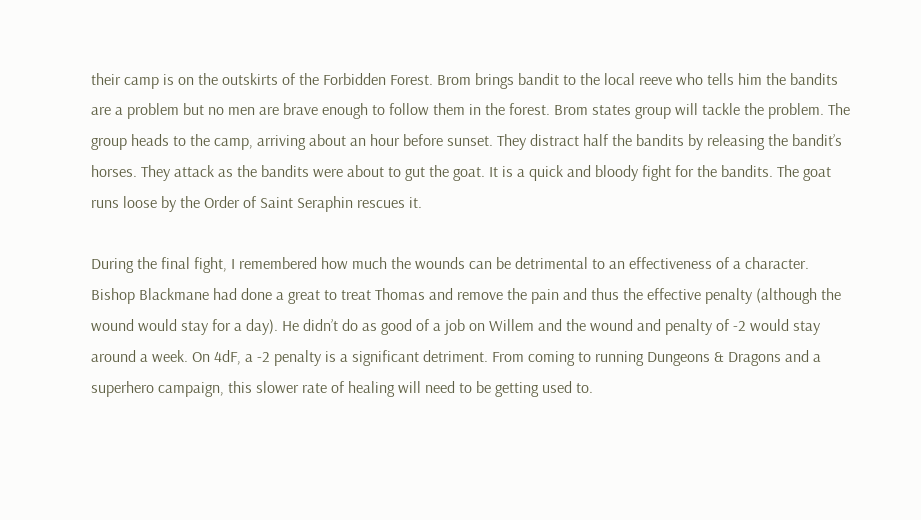their camp is on the outskirts of the Forbidden Forest. Brom brings bandit to the local reeve who tells him the bandits are a problem but no men are brave enough to follow them in the forest. Brom states group will tackle the problem. The group heads to the camp, arriving about an hour before sunset. They distract half the bandits by releasing the bandit’s horses. They attack as the bandits were about to gut the goat. It is a quick and bloody fight for the bandits. The goat runs loose by the Order of Saint Seraphin rescues it.

During the final fight, I remembered how much the wounds can be detrimental to an effectiveness of a character. Bishop Blackmane had done a great to treat Thomas and remove the pain and thus the effective penalty (although the wound would stay for a day). He didn’t do as good of a job on Willem and the wound and penalty of -2 would stay around a week. On 4dF, a -2 penalty is a significant detriment. From coming to running Dungeons & Dragons and a superhero campaign, this slower rate of healing will need to be getting used to.